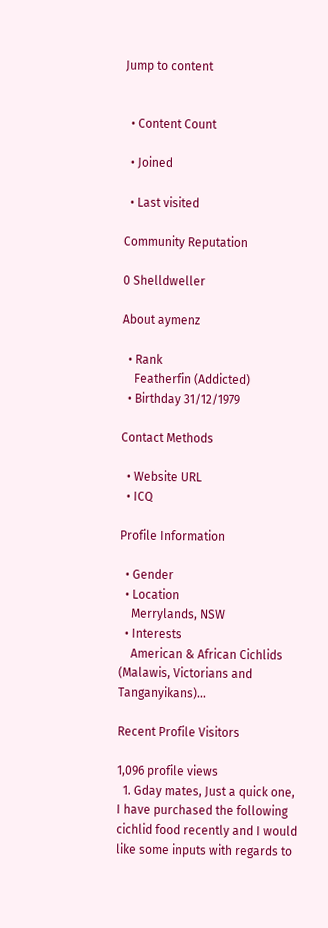Jump to content


  • Content Count

  • Joined

  • Last visited

Community Reputation

0 Shelldweller

About aymenz

  • Rank
    Featherfin (Addicted)
  • Birthday 31/12/1979

Contact Methods

  • Website URL
  • ICQ

Profile Information

  • Gender
  • Location
    Merrylands, NSW
  • Interests
    American & African Cichlids (Malawis, Victorians and Tanganyikans)...

Recent Profile Visitors

1,096 profile views
  1. Gday mates, Just a quick one, I have purchased the following cichlid food recently and I would like some inputs with regards to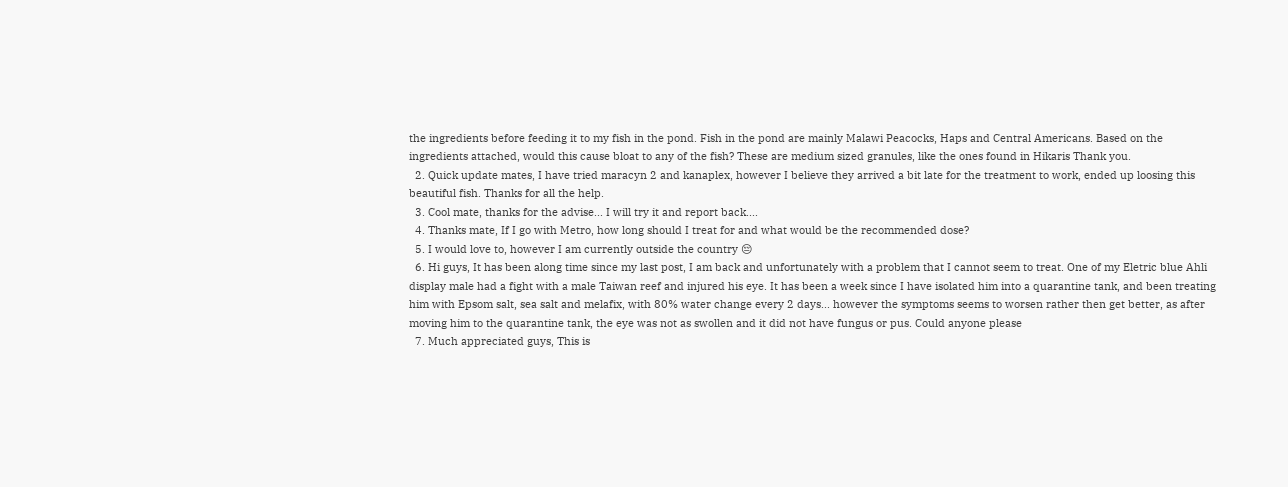the ingredients before feeding it to my fish in the pond. Fish in the pond are mainly Malawi Peacocks, Haps and Central Americans. Based on the ingredients attached, would this cause bloat to any of the fish? These are medium sized granules, like the ones found in Hikaris Thank you.
  2. Quick update mates, I have tried maracyn 2 and kanaplex, however I believe they arrived a bit late for the treatment to work, ended up loosing this beautiful fish. Thanks for all the help.
  3. Cool mate, thanks for the advise... I will try it and report back....
  4. Thanks mate, If I go with Metro, how long should I treat for and what would be the recommended dose?
  5. I would love to, however I am currently outside the country 😔
  6. Hi guys, It has been along time since my last post, I am back and unfortunately with a problem that I cannot seem to treat. One of my Eletric blue Ahli display male had a fight with a male Taiwan reef and injured his eye. It has been a week since I have isolated him into a quarantine tank, and been treating him with Epsom salt, sea salt and melafix, with 80% water change every 2 days... however the symptoms seems to worsen rather then get better, as after moving him to the quarantine tank, the eye was not as swollen and it did not have fungus or pus. Could anyone please
  7. Much appreciated guys, This is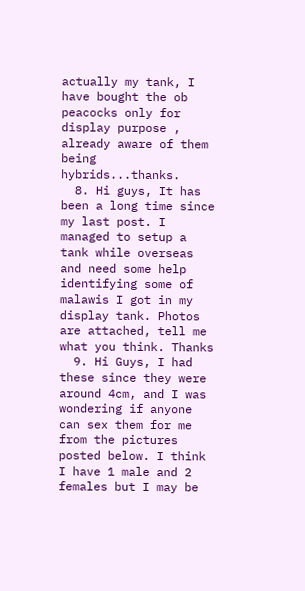actually my tank, I have bought the ob peacocks only for display purpose , already aware of them being hybrids...thanks.
  8. Hi guys, It has been a long time since my last post. I managed to setup a tank while overseas and need some help identifying some of malawis I got in my display tank. Photos are attached, tell me what you think. Thanks
  9. Hi Guys, I had these since they were around 4cm, and I was wondering if anyone can sex them for me from the pictures posted below. I think I have 1 male and 2 females but I may be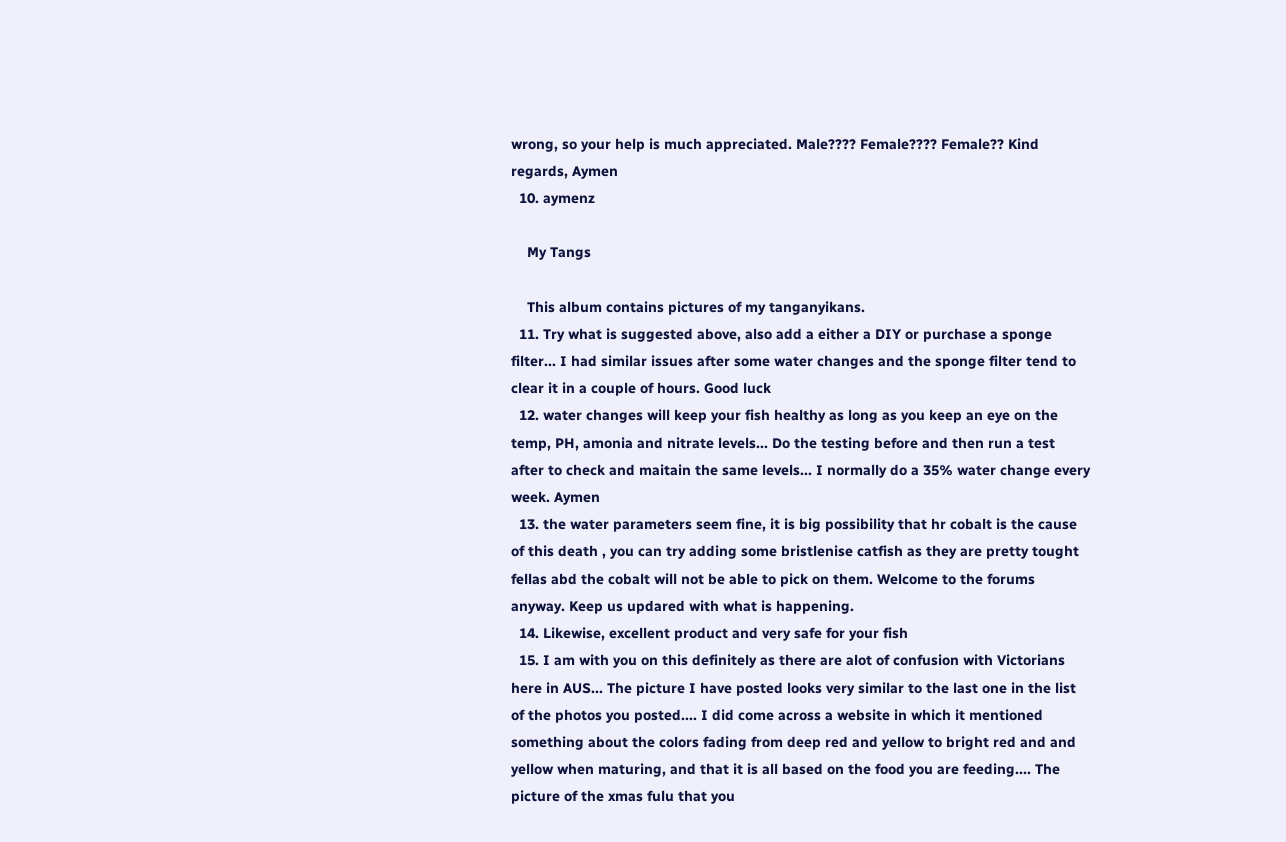wrong, so your help is much appreciated. Male???? Female???? Female?? Kind regards, Aymen
  10. aymenz

    My Tangs

    This album contains pictures of my tanganyikans.
  11. Try what is suggested above, also add a either a DIY or purchase a sponge filter... I had similar issues after some water changes and the sponge filter tend to clear it in a couple of hours. Good luck
  12. water changes will keep your fish healthy as long as you keep an eye on the temp, PH, amonia and nitrate levels... Do the testing before and then run a test after to check and maitain the same levels... I normally do a 35% water change every week. Aymen
  13. the water parameters seem fine, it is big possibility that hr cobalt is the cause of this death , you can try adding some bristlenise catfish as they are pretty tought fellas abd the cobalt will not be able to pick on them. Welcome to the forums anyway. Keep us updared with what is happening.
  14. Likewise, excellent product and very safe for your fish
  15. I am with you on this definitely as there are alot of confusion with Victorians here in AUS... The picture I have posted looks very similar to the last one in the list of the photos you posted.... I did come across a website in which it mentioned something about the colors fading from deep red and yellow to bright red and and yellow when maturing, and that it is all based on the food you are feeding.... The picture of the xmas fulu that you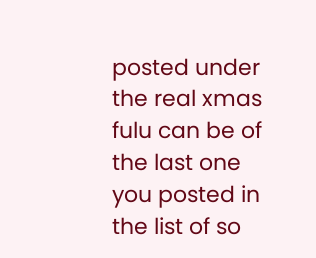posted under the real xmas fulu can be of the last one you posted in the list of so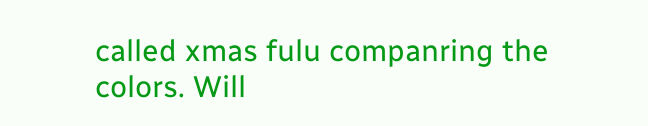called xmas fulu companring the colors. Will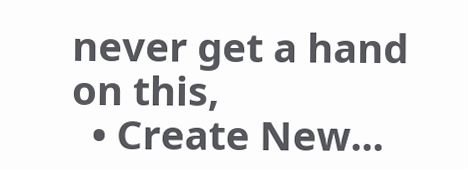never get a hand on this,
  • Create New...